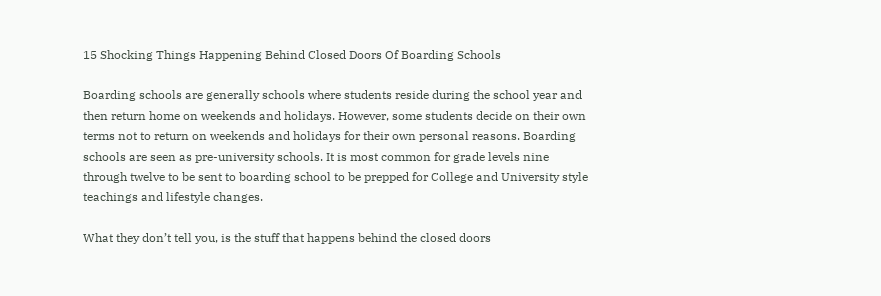15 Shocking Things Happening Behind Closed Doors Of Boarding Schools

Boarding schools are generally schools where students reside during the school year and then return home on weekends and holidays. However, some students decide on their own terms not to return on weekends and holidays for their own personal reasons. Boarding schools are seen as pre-university schools. It is most common for grade levels nine through twelve to be sent to boarding school to be prepped for College and University style teachings and lifestyle changes.

What they don’t tell you, is the stuff that happens behind the closed doors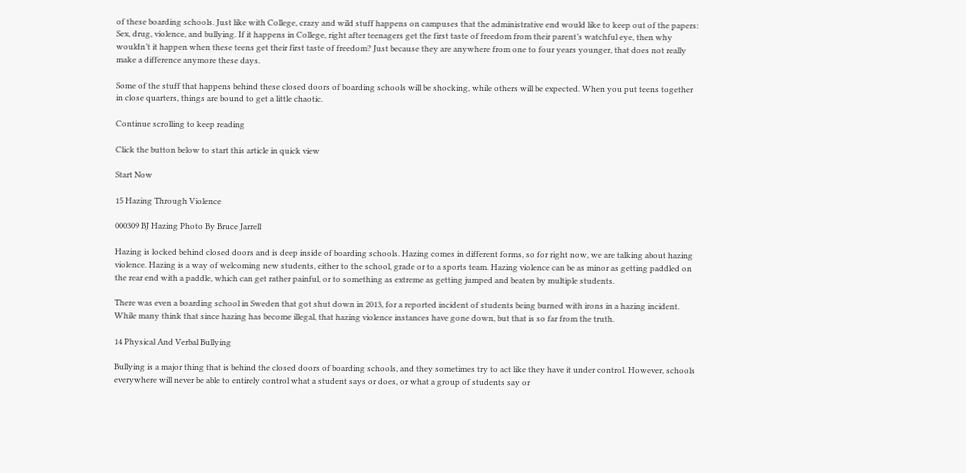of these boarding schools. Just like with College, crazy and wild stuff happens on campuses that the administrative end would like to keep out of the papers: Sex, drug, violence, and bullying. If it happens in College, right after teenagers get the first taste of freedom from their parent’s watchful eye, then why wouldn’t it happen when these teens get their first taste of freedom? Just because they are anywhere from one to four years younger, that does not really make a difference anymore these days.

Some of the stuff that happens behind these closed doors of boarding schools will be shocking, while others will be expected. When you put teens together in close quarters, things are bound to get a little chaotic.

Continue scrolling to keep reading

Click the button below to start this article in quick view

Start Now

15 Hazing Through Violence

000309 BJ Hazing Photo By Bruce Jarrell

Hazing is locked behind closed doors and is deep inside of boarding schools. Hazing comes in different forms, so for right now, we are talking about hazing violence. Hazing is a way of welcoming new students, either to the school, grade or to a sports team. Hazing violence can be as minor as getting paddled on the rear end with a paddle, which can get rather painful, or to something as extreme as getting jumped and beaten by multiple students.

There was even a boarding school in Sweden that got shut down in 2013, for a reported incident of students being burned with irons in a hazing incident. While many think that since hazing has become illegal, that hazing violence instances have gone down, but that is so far from the truth.

14 Physical And Verbal Bullying

Bullying is a major thing that is behind the closed doors of boarding schools, and they sometimes try to act like they have it under control. However, schools everywhere will never be able to entirely control what a student says or does, or what a group of students say or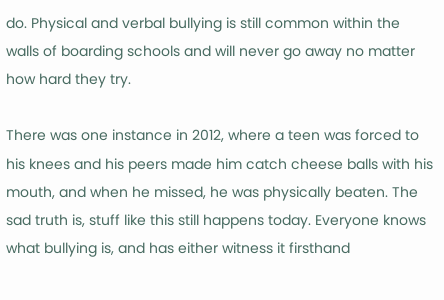do. Physical and verbal bullying is still common within the walls of boarding schools and will never go away no matter how hard they try.

There was one instance in 2012, where a teen was forced to his knees and his peers made him catch cheese balls with his mouth, and when he missed, he was physically beaten. The sad truth is, stuff like this still happens today. Everyone knows what bullying is, and has either witness it firsthand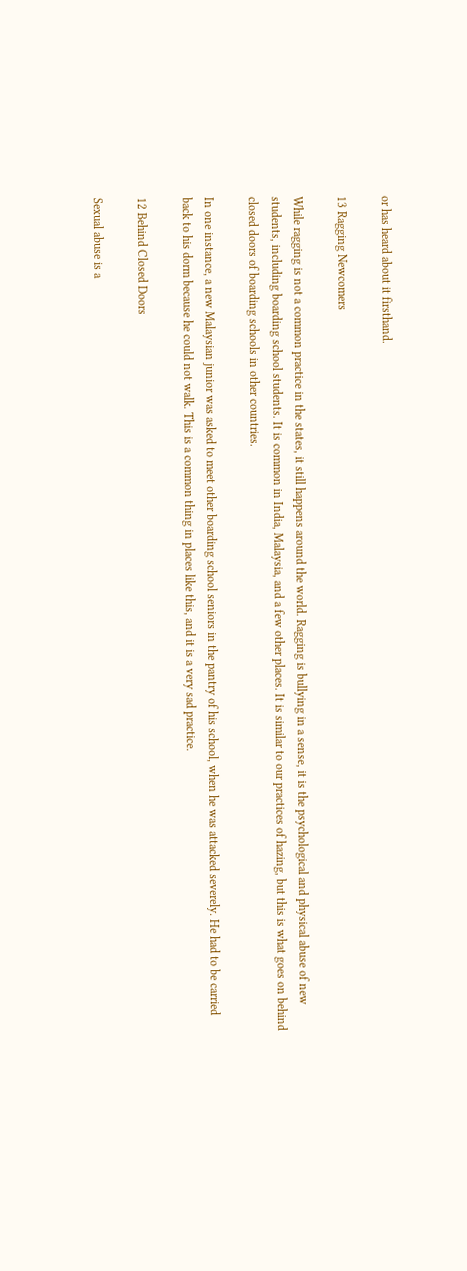or has heard about it firsthand.

13 Ragging Newcomers

While ragging is not a common practice in the states, it still happens around the world. Ragging is bullying in a sense, it is the psychological and physical abuse of new students, including boarding school students. It is common in India, Malaysia, and a few other places. It is similar to our practices of hazing, but this is what goes on behind closed doors of boarding schools in other countries.

In one instance, a new Malaysian junior was asked to meet other boarding school seniors in the pantry of his school, when he was attacked severely. He had to be carried back to his dorm because he could not walk. This is a common thing in places like this, and it is a very sad practice.

12 Behind Closed Doors

Sexual abuse is a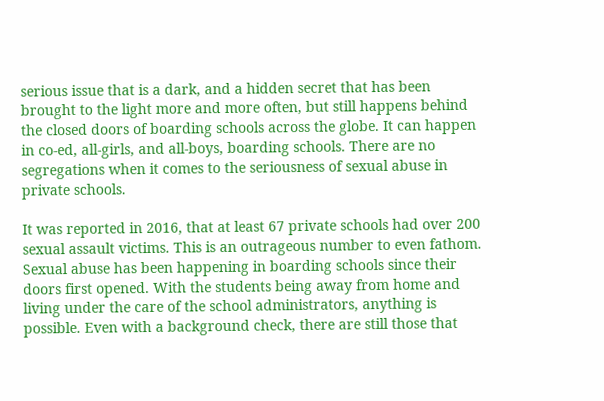serious issue that is a dark, and a hidden secret that has been brought to the light more and more often, but still happens behind the closed doors of boarding schools across the globe. It can happen in co-ed, all-girls, and all-boys, boarding schools. There are no segregations when it comes to the seriousness of sexual abuse in private schools.

It was reported in 2016, that at least 67 private schools had over 200 sexual assault victims. This is an outrageous number to even fathom. Sexual abuse has been happening in boarding schools since their doors first opened. With the students being away from home and living under the care of the school administrators, anything is possible. Even with a background check, there are still those that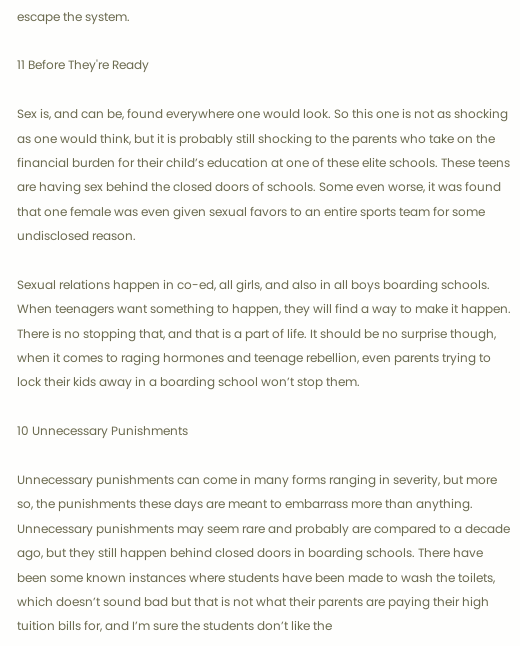escape the system.

11 Before They're Ready

Sex is, and can be, found everywhere one would look. So this one is not as shocking as one would think, but it is probably still shocking to the parents who take on the financial burden for their child’s education at one of these elite schools. These teens are having sex behind the closed doors of schools. Some even worse, it was found that one female was even given sexual favors to an entire sports team for some undisclosed reason.

Sexual relations happen in co-ed, all girls, and also in all boys boarding schools. When teenagers want something to happen, they will find a way to make it happen. There is no stopping that, and that is a part of life. It should be no surprise though, when it comes to raging hormones and teenage rebellion, even parents trying to lock their kids away in a boarding school won’t stop them.

10 Unnecessary Punishments

Unnecessary punishments can come in many forms ranging in severity, but more so, the punishments these days are meant to embarrass more than anything. Unnecessary punishments may seem rare and probably are compared to a decade ago, but they still happen behind closed doors in boarding schools. There have been some known instances where students have been made to wash the toilets, which doesn’t sound bad but that is not what their parents are paying their high tuition bills for, and I’m sure the students don’t like the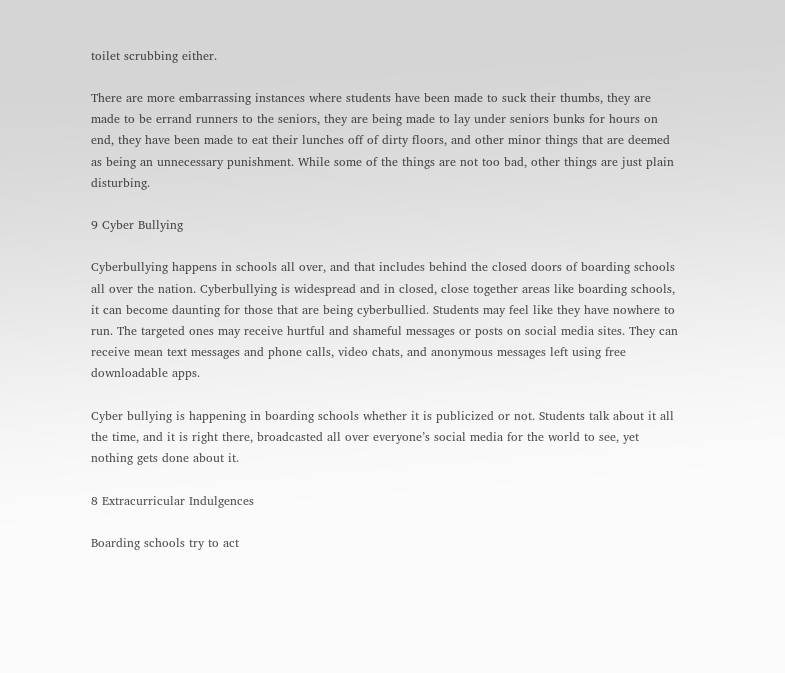toilet scrubbing either.

There are more embarrassing instances where students have been made to suck their thumbs, they are made to be errand runners to the seniors, they are being made to lay under seniors bunks for hours on end, they have been made to eat their lunches off of dirty floors, and other minor things that are deemed as being an unnecessary punishment. While some of the things are not too bad, other things are just plain disturbing.

9 Cyber Bullying

Cyberbullying happens in schools all over, and that includes behind the closed doors of boarding schools all over the nation. Cyberbullying is widespread and in closed, close together areas like boarding schools, it can become daunting for those that are being cyberbullied. Students may feel like they have nowhere to run. The targeted ones may receive hurtful and shameful messages or posts on social media sites. They can receive mean text messages and phone calls, video chats, and anonymous messages left using free downloadable apps.

Cyber bullying is happening in boarding schools whether it is publicized or not. Students talk about it all the time, and it is right there, broadcasted all over everyone’s social media for the world to see, yet nothing gets done about it.

8 Extracurricular Indulgences

Boarding schools try to act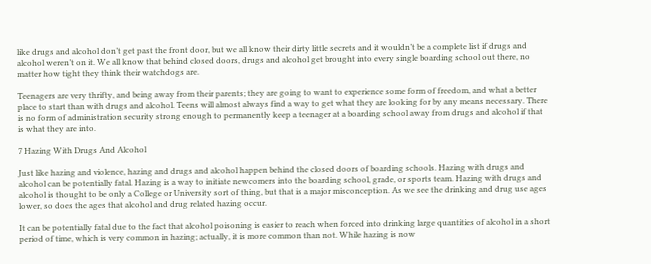like drugs and alcohol don’t get past the front door, but we all know their dirty little secrets and it wouldn’t be a complete list if drugs and alcohol weren’t on it. We all know that behind closed doors, drugs and alcohol get brought into every single boarding school out there, no matter how tight they think their watchdogs are.

Teenagers are very thrifty, and being away from their parents; they are going to want to experience some form of freedom, and what a better place to start than with drugs and alcohol. Teens will almost always find a way to get what they are looking for by any means necessary. There is no form of administration security strong enough to permanently keep a teenager at a boarding school away from drugs and alcohol if that is what they are into.

7 Hazing With Drugs And Alcohol

Just like hazing and violence, hazing and drugs and alcohol happen behind the closed doors of boarding schools. Hazing with drugs and alcohol can be potentially fatal. Hazing is a way to initiate newcomers into the boarding school, grade, or sports team. Hazing with drugs and alcohol is thought to be only a College or University sort of thing, but that is a major misconception. As we see the drinking and drug use ages lower, so does the ages that alcohol and drug related hazing occur.

It can be potentially fatal due to the fact that alcohol poisoning is easier to reach when forced into drinking large quantities of alcohol in a short period of time, which is very common in hazing; actually, it is more common than not. While hazing is now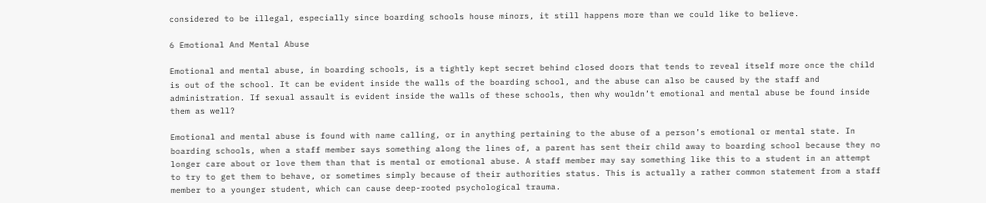considered to be illegal, especially since boarding schools house minors, it still happens more than we could like to believe.

6 Emotional And Mental Abuse

Emotional and mental abuse, in boarding schools, is a tightly kept secret behind closed doors that tends to reveal itself more once the child is out of the school. It can be evident inside the walls of the boarding school, and the abuse can also be caused by the staff and administration. If sexual assault is evident inside the walls of these schools, then why wouldn’t emotional and mental abuse be found inside them as well?

Emotional and mental abuse is found with name calling, or in anything pertaining to the abuse of a person’s emotional or mental state. In boarding schools, when a staff member says something along the lines of, a parent has sent their child away to boarding school because they no longer care about or love them than that is mental or emotional abuse. A staff member may say something like this to a student in an attempt to try to get them to behave, or sometimes simply because of their authorities status. This is actually a rather common statement from a staff member to a younger student, which can cause deep-rooted psychological trauma.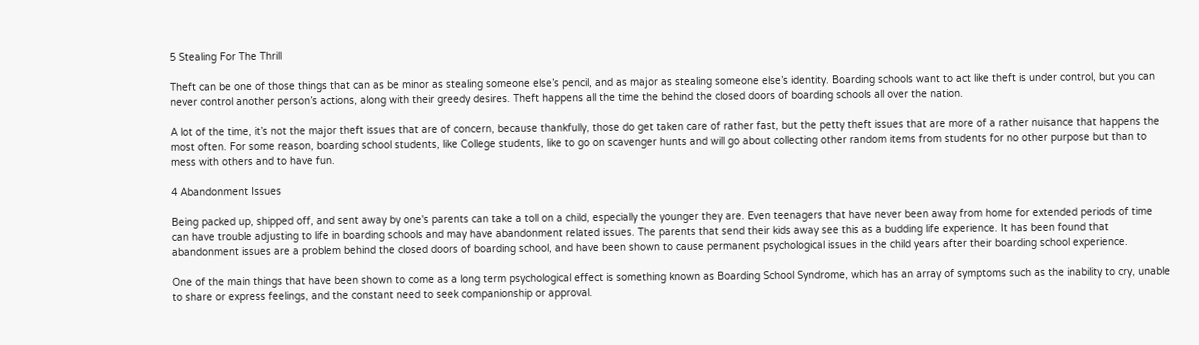5 Stealing For The Thrill

Theft can be one of those things that can as be minor as stealing someone else’s pencil, and as major as stealing someone else’s identity. Boarding schools want to act like theft is under control, but you can never control another person’s actions, along with their greedy desires. Theft happens all the time the behind the closed doors of boarding schools all over the nation.

A lot of the time, it’s not the major theft issues that are of concern, because thankfully, those do get taken care of rather fast, but the petty theft issues that are more of a rather nuisance that happens the most often. For some reason, boarding school students, like College students, like to go on scavenger hunts and will go about collecting other random items from students for no other purpose but than to mess with others and to have fun.

4 Abandonment Issues

Being packed up, shipped off, and sent away by one's parents can take a toll on a child, especially the younger they are. Even teenagers that have never been away from home for extended periods of time can have trouble adjusting to life in boarding schools and may have abandonment related issues. The parents that send their kids away see this as a budding life experience. It has been found that abandonment issues are a problem behind the closed doors of boarding school, and have been shown to cause permanent psychological issues in the child years after their boarding school experience.

One of the main things that have been shown to come as a long term psychological effect is something known as Boarding School Syndrome, which has an array of symptoms such as the inability to cry, unable to share or express feelings, and the constant need to seek companionship or approval.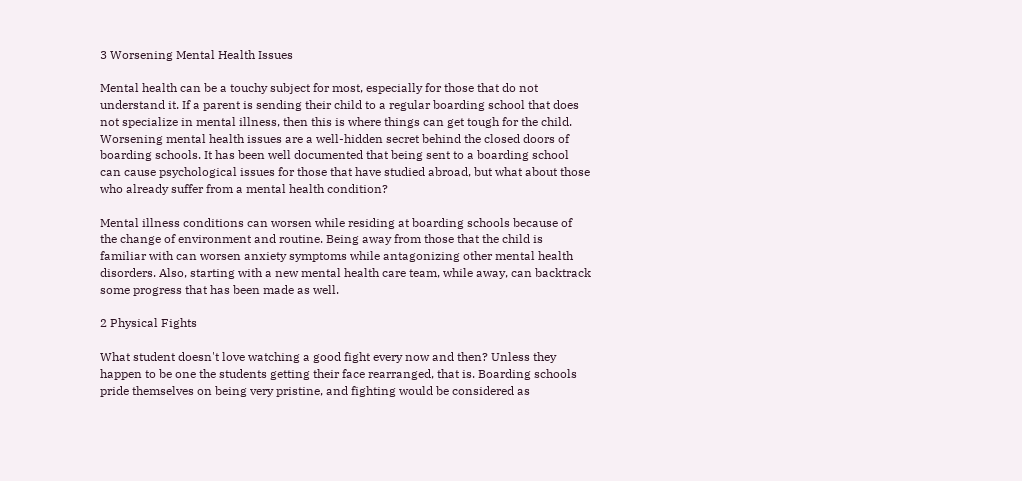3 Worsening Mental Health Issues

Mental health can be a touchy subject for most, especially for those that do not understand it. If a parent is sending their child to a regular boarding school that does not specialize in mental illness, then this is where things can get tough for the child. Worsening mental health issues are a well-hidden secret behind the closed doors of boarding schools. It has been well documented that being sent to a boarding school can cause psychological issues for those that have studied abroad, but what about those who already suffer from a mental health condition?

Mental illness conditions can worsen while residing at boarding schools because of the change of environment and routine. Being away from those that the child is familiar with can worsen anxiety symptoms while antagonizing other mental health disorders. Also, starting with a new mental health care team, while away, can backtrack some progress that has been made as well.

2 Physical Fights

What student doesn't love watching a good fight every now and then? Unless they happen to be one the students getting their face rearranged, that is. Boarding schools pride themselves on being very pristine, and fighting would be considered as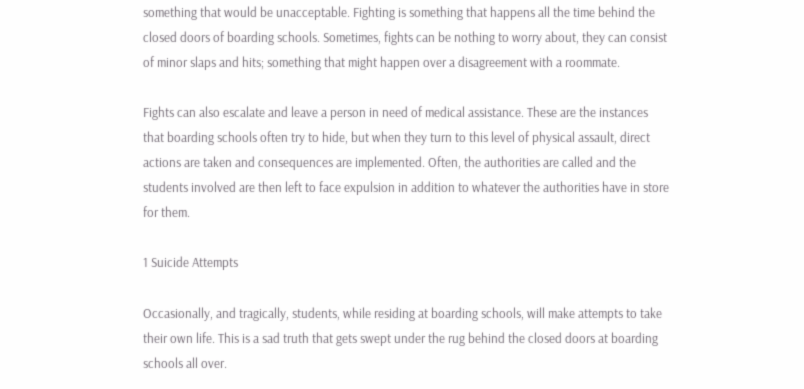something that would be unacceptable. Fighting is something that happens all the time behind the closed doors of boarding schools. Sometimes, fights can be nothing to worry about, they can consist of minor slaps and hits; something that might happen over a disagreement with a roommate.

Fights can also escalate and leave a person in need of medical assistance. These are the instances that boarding schools often try to hide, but when they turn to this level of physical assault, direct actions are taken and consequences are implemented. Often, the authorities are called and the students involved are then left to face expulsion in addition to whatever the authorities have in store for them.

1 Suicide Attempts

Occasionally, and tragically, students, while residing at boarding schools, will make attempts to take their own life. This is a sad truth that gets swept under the rug behind the closed doors at boarding schools all over.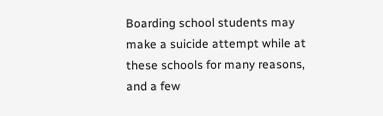Boarding school students may make a suicide attempt while at these schools for many reasons, and a few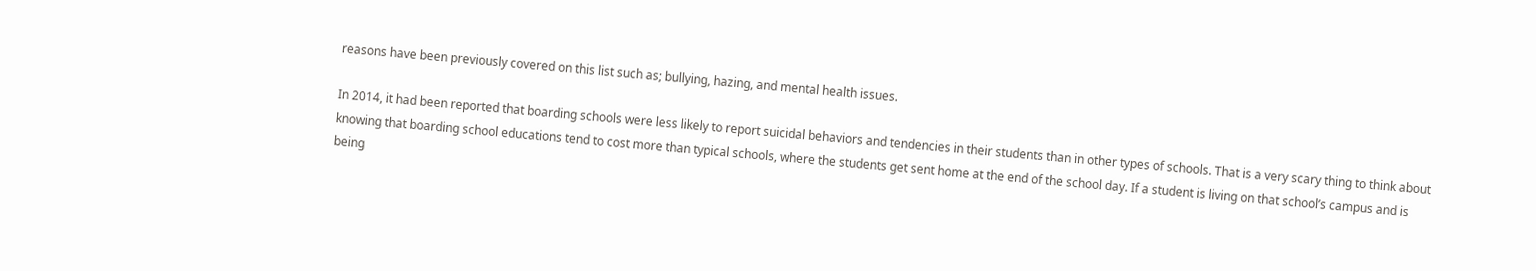reasons have been previously covered on this list such as; bullying, hazing, and mental health issues.

In 2014, it had been reported that boarding schools were less likely to report suicidal behaviors and tendencies in their students than in other types of schools. That is a very scary thing to think about knowing that boarding school educations tend to cost more than typical schools, where the students get sent home at the end of the school day. If a student is living on that school’s campus and is being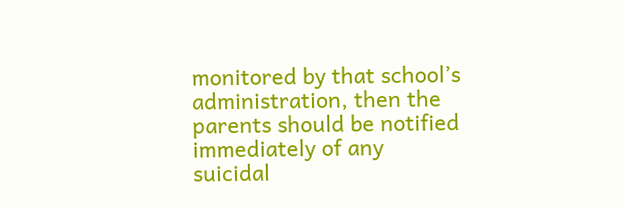monitored by that school’s administration, then the parents should be notified immediately of any suicidal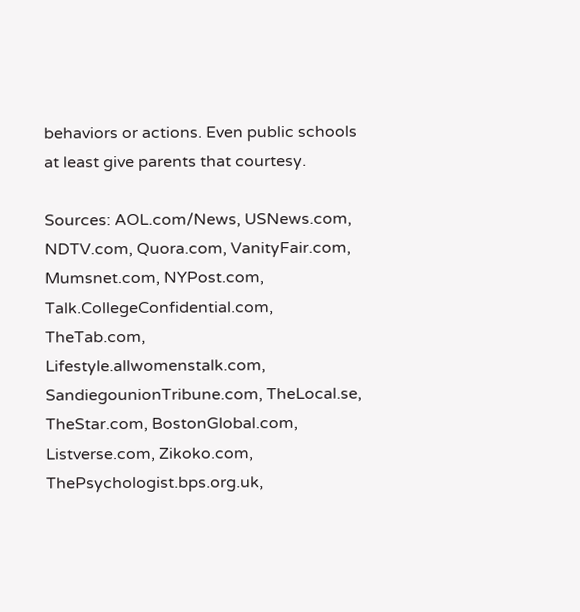behaviors or actions. Even public schools at least give parents that courtesy.

Sources: AOL.com/News, USNews.com, NDTV.com, Quora.com, VanityFair.com, Mumsnet.com, NYPost.com, Talk.CollegeConfidential.com, TheTab.com, Lifestyle.allwomenstalk.com, SandiegounionTribune.com, TheLocal.se, TheStar.com, BostonGlobal.com, Listverse.com, Zikoko.com, ThePsychologist.bps.org.uk,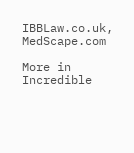IBBLaw.co.uk, MedScape.com

More in Incredible